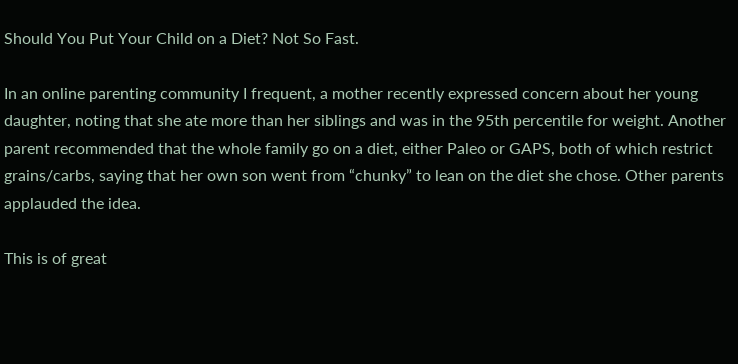Should You Put Your Child on a Diet? Not So Fast.

In an online parenting community I frequent, a mother recently expressed concern about her young daughter, noting that she ate more than her siblings and was in the 95th percentile for weight. Another parent recommended that the whole family go on a diet, either Paleo or GAPS, both of which restrict grains/carbs, saying that her own son went from “chunky” to lean on the diet she chose. Other parents applauded the idea.

This is of great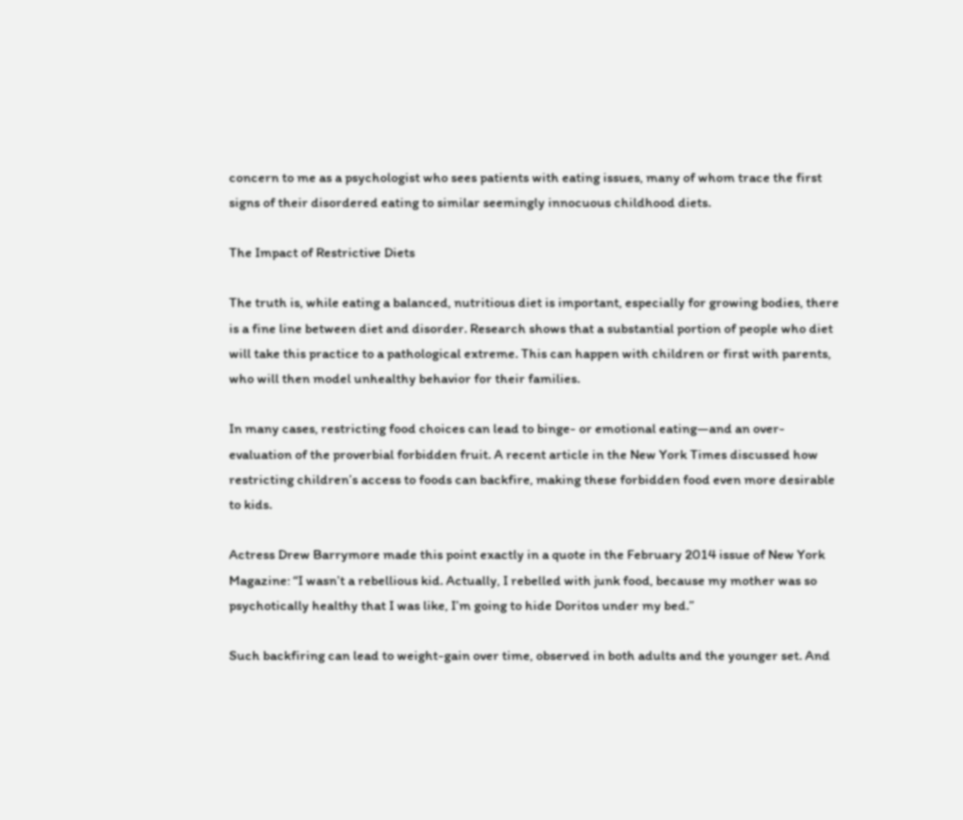concern to me as a psychologist who sees patients with eating issues, many of whom trace the first signs of their disordered eating to similar seemingly innocuous childhood diets.

The Impact of Restrictive Diets

The truth is, while eating a balanced, nutritious diet is important, especially for growing bodies, there is a fine line between diet and disorder. Research shows that a substantial portion of people who diet will take this practice to a pathological extreme. This can happen with children or first with parents, who will then model unhealthy behavior for their families.

In many cases, restricting food choices can lead to binge- or emotional eating—and an over-evaluation of the proverbial forbidden fruit. A recent article in the New York Times discussed how restricting children’s access to foods can backfire, making these forbidden food even more desirable to kids.

Actress Drew Barrymore made this point exactly in a quote in the February 2014 issue of New York Magazine: “I wasn’t a rebellious kid. Actually, I rebelled with junk food, because my mother was so psychotically healthy that I was like, I’m going to hide Doritos under my bed.”

Such backfiring can lead to weight-gain over time, observed in both adults and the younger set. And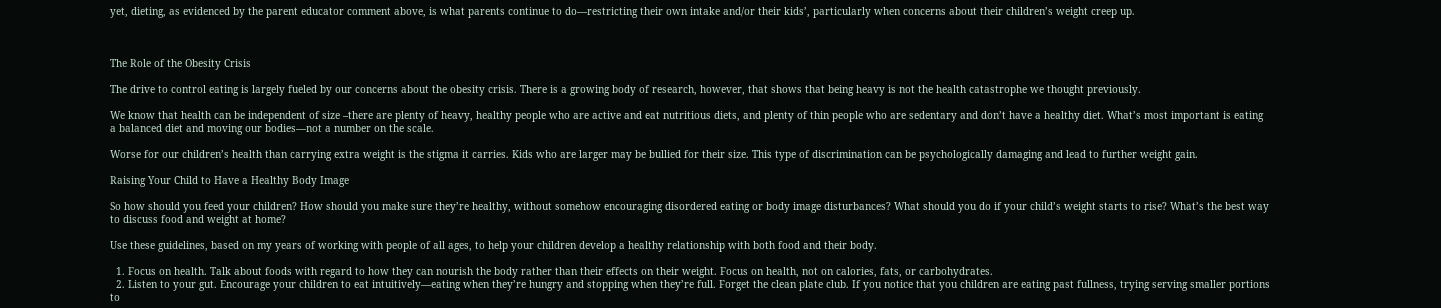yet, dieting, as evidenced by the parent educator comment above, is what parents continue to do—restricting their own intake and/or their kids’, particularly when concerns about their children’s weight creep up.



The Role of the Obesity Crisis

The drive to control eating is largely fueled by our concerns about the obesity crisis. There is a growing body of research, however, that shows that being heavy is not the health catastrophe we thought previously.

We know that health can be independent of size –there are plenty of heavy, healthy people who are active and eat nutritious diets, and plenty of thin people who are sedentary and don’t have a healthy diet. What’s most important is eating a balanced diet and moving our bodies—not a number on the scale.

Worse for our children’s health than carrying extra weight is the stigma it carries. Kids who are larger may be bullied for their size. This type of discrimination can be psychologically damaging and lead to further weight gain.

Raising Your Child to Have a Healthy Body Image

So how should you feed your children? How should you make sure they’re healthy, without somehow encouraging disordered eating or body image disturbances? What should you do if your child’s weight starts to rise? What’s the best way to discuss food and weight at home?

Use these guidelines, based on my years of working with people of all ages, to help your children develop a healthy relationship with both food and their body.

  1. Focus on health. Talk about foods with regard to how they can nourish the body rather than their effects on their weight. Focus on health, not on calories, fats, or carbohydrates.
  2. Listen to your gut. Encourage your children to eat intuitively—eating when they’re hungry and stopping when they’re full. Forget the clean plate club. If you notice that you children are eating past fullness, trying serving smaller portions to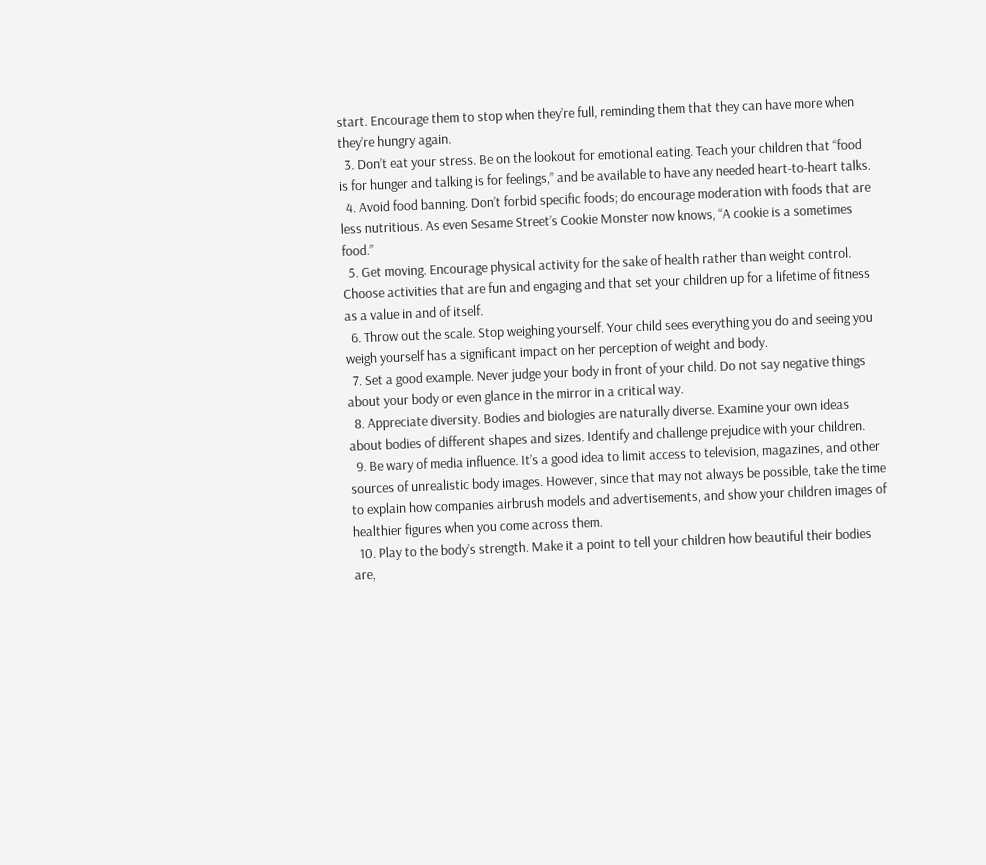start. Encourage them to stop when they’re full, reminding them that they can have more when they’re hungry again.
  3. Don’t eat your stress. Be on the lookout for emotional eating. Teach your children that “food is for hunger and talking is for feelings,” and be available to have any needed heart-to-heart talks.
  4. Avoid food banning. Don’t forbid specific foods; do encourage moderation with foods that are less nutritious. As even Sesame Street’s Cookie Monster now knows, “A cookie is a sometimes food.”
  5. Get moving. Encourage physical activity for the sake of health rather than weight control. Choose activities that are fun and engaging and that set your children up for a lifetime of fitness as a value in and of itself.
  6. Throw out the scale. Stop weighing yourself. Your child sees everything you do and seeing you weigh yourself has a significant impact on her perception of weight and body.
  7. Set a good example. Never judge your body in front of your child. Do not say negative things about your body or even glance in the mirror in a critical way.
  8. Appreciate diversity. Bodies and biologies are naturally diverse. Examine your own ideas about bodies of different shapes and sizes. Identify and challenge prejudice with your children.
  9. Be wary of media influence. It’s a good idea to limit access to television, magazines, and other sources of unrealistic body images. However, since that may not always be possible, take the time to explain how companies airbrush models and advertisements, and show your children images of healthier figures when you come across them.
  10. Play to the body’s strength. Make it a point to tell your children how beautiful their bodies are,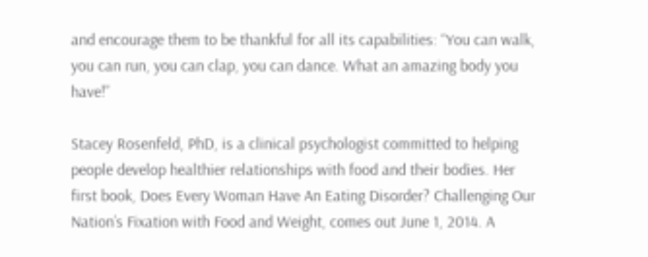and encourage them to be thankful for all its capabilities: “You can walk, you can run, you can clap, you can dance. What an amazing body you have!”

Stacey Rosenfeld, PhD, is a clinical psychologist committed to helping people develop healthier relationships with food and their bodies. Her first book, Does Every Woman Have An Eating Disorder? Challenging Our Nation’s Fixation with Food and Weight, comes out June 1, 2014. A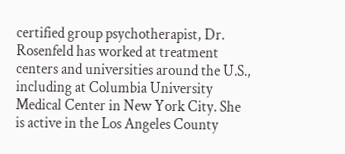certified group psychotherapist, Dr. Rosenfeld has worked at treatment centers and universities around the U.S., including at Columbia University Medical Center in New York City. She is active in the Los Angeles County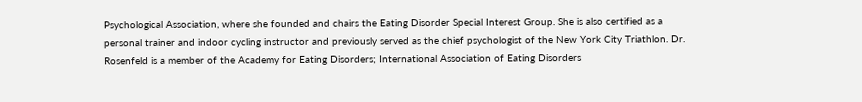Psychological Association, where she founded and chairs the Eating Disorder Special Interest Group. She is also certified as a personal trainer and indoor cycling instructor and previously served as the chief psychologist of the New York City Triathlon. Dr. Rosenfeld is a member of the Academy for Eating Disorders; International Association of Eating Disorders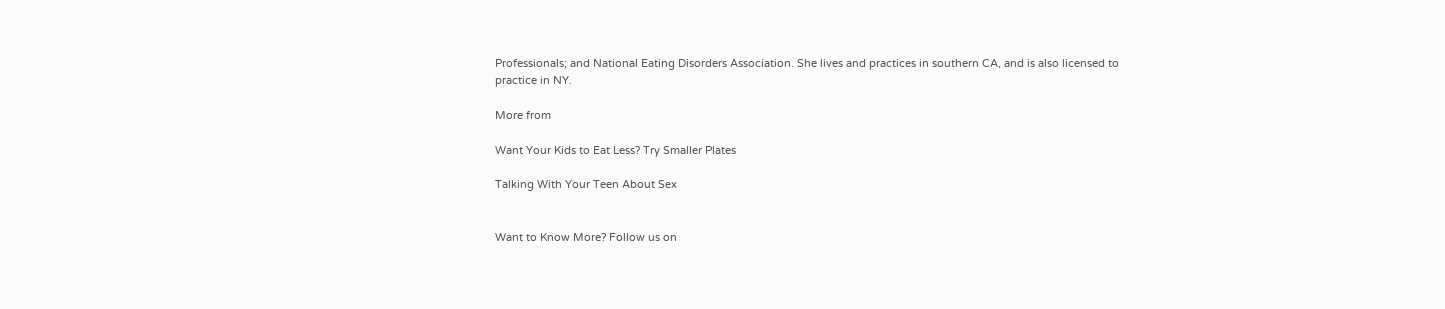Professionals; and National Eating Disorders Association. She lives and practices in southern CA, and is also licensed to practice in NY.

More from

Want Your Kids to Eat Less? Try Smaller Plates

Talking With Your Teen About Sex


Want to Know More? Follow us on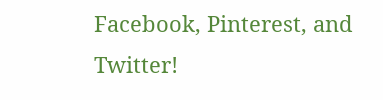Facebook, Pinterest, and Twitter!